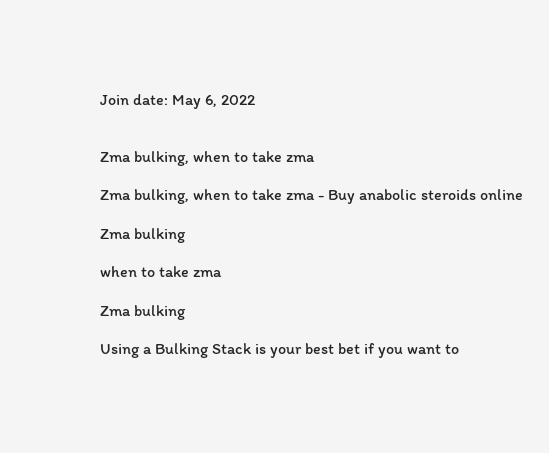Join date: May 6, 2022


Zma bulking, when to take zma

Zma bulking, when to take zma - Buy anabolic steroids online

Zma bulking

when to take zma

Zma bulking

Using a Bulking Stack is your best bet if you want to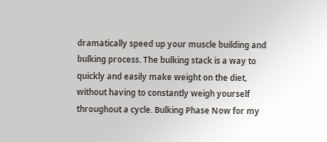dramatically speed up your muscle building and bulking process. The bulking stack is a way to quickly and easily make weight on the diet, without having to constantly weigh yourself throughout a cycle. Bulking Phase Now for my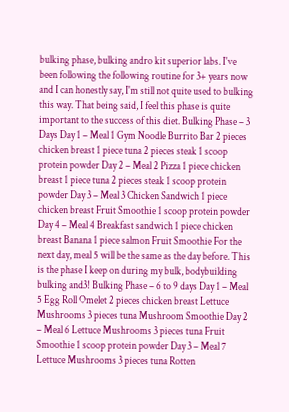bulking phase, bulking andro kit superior labs. I've been following the following routine for 3+ years now and I can honestly say, I'm still not quite used to bulking this way. That being said, I feel this phase is quite important to the success of this diet. Bulking Phase – 3 Days Day 1 – Meal 1 Gym Noodle Burrito Bar 2 pieces chicken breast 1 piece tuna 2 pieces steak 1 scoop protein powder Day 2 – Meal 2 Pizza 1 piece chicken breast 1 piece tuna 2 pieces steak 1 scoop protein powder Day 3 – Meal 3 Chicken Sandwich 1 piece chicken breast Fruit Smoothie 1 scoop protein powder Day 4 – Meal 4 Breakfast sandwich 1 piece chicken breast Banana 1 piece salmon Fruit Smoothie For the next day, meal 5 will be the same as the day before. This is the phase I keep on during my bulk, bodybuilding bulking and3! Bulking Phase – 6 to 9 days Day 1 – Meal 5 Egg Roll Omelet 2 pieces chicken breast Lettuce Mushrooms 3 pieces tuna Mushroom Smoothie Day 2 – Meal 6 Lettuce Mushrooms 3 pieces tuna Fruit Smoothie 1 scoop protein powder Day 3 – Meal 7 Lettuce Mushrooms 3 pieces tuna Rotten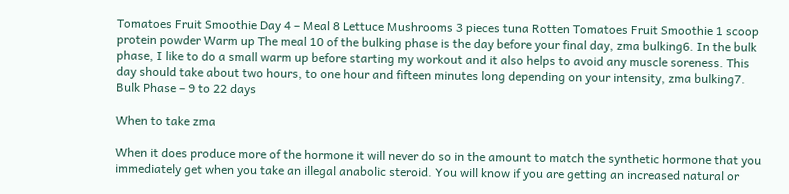Tomatoes Fruit Smoothie Day 4 – Meal 8 Lettuce Mushrooms 3 pieces tuna Rotten Tomatoes Fruit Smoothie 1 scoop protein powder Warm up The meal 10 of the bulking phase is the day before your final day, zma bulking6. In the bulk phase, I like to do a small warm up before starting my workout and it also helps to avoid any muscle soreness. This day should take about two hours, to one hour and fifteen minutes long depending on your intensity, zma bulking7. Bulk Phase – 9 to 22 days

When to take zma

When it does produce more of the hormone it will never do so in the amount to match the synthetic hormone that you immediately get when you take an illegal anabolic steroid. You will know if you are getting an increased natural or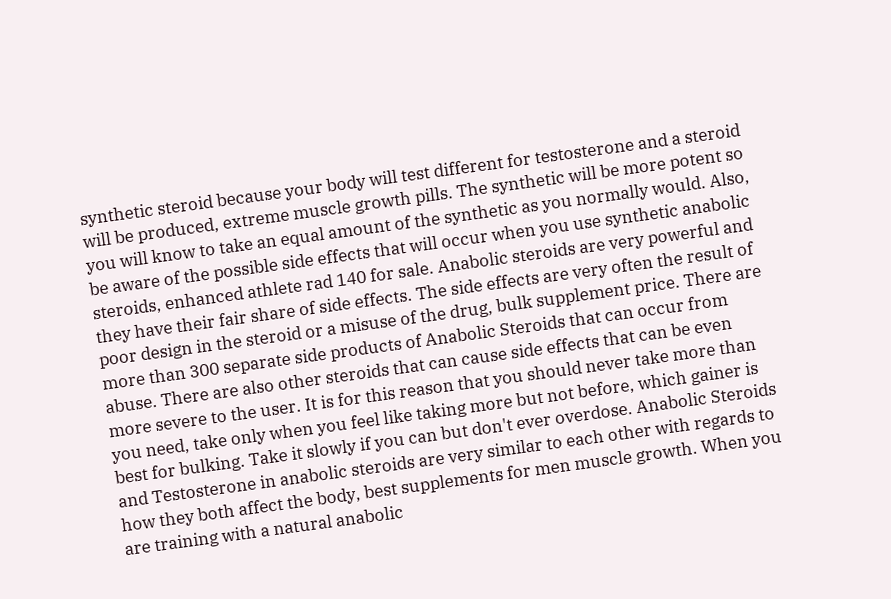synthetic steroid because your body will test different for testosterone and a steroid will be produced, extreme muscle growth pills. The synthetic will be more potent so you will know to take an equal amount of the synthetic as you normally would. Also, be aware of the possible side effects that will occur when you use synthetic anabolic steroids, enhanced athlete rad 140 for sale. Anabolic steroids are very powerful and they have their fair share of side effects. The side effects are very often the result of poor design in the steroid or a misuse of the drug, bulk supplement price. There are more than 300 separate side products of Anabolic Steroids that can occur from abuse. There are also other steroids that can cause side effects that can be even more severe to the user. It is for this reason that you should never take more than you need, take only when you feel like taking more but not before, which gainer is best for bulking. Take it slowly if you can but don't ever overdose. Anabolic Steroids and Testosterone in anabolic steroids are very similar to each other with regards to how they both affect the body, best supplements for men muscle growth. When you are training with a natural anabolic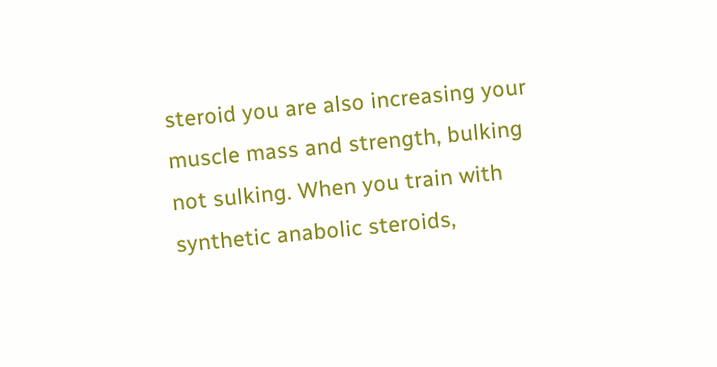steroid you are also increasing your muscle mass and strength, bulking not sulking. When you train with synthetic anabolic steroids,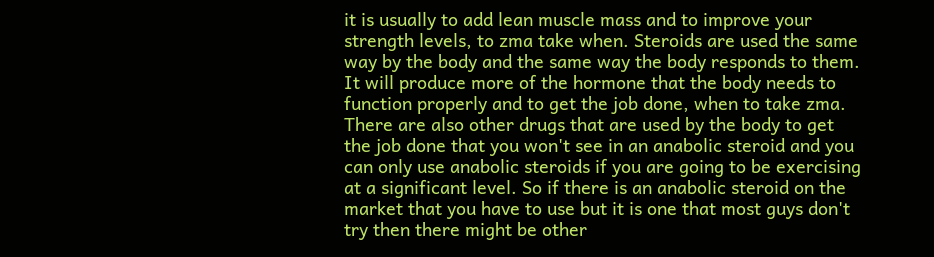it is usually to add lean muscle mass and to improve your strength levels, to zma take when. Steroids are used the same way by the body and the same way the body responds to them. It will produce more of the hormone that the body needs to function properly and to get the job done, when to take zma. There are also other drugs that are used by the body to get the job done that you won't see in an anabolic steroid and you can only use anabolic steroids if you are going to be exercising at a significant level. So if there is an anabolic steroid on the market that you have to use but it is one that most guys don't try then there might be other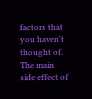factors that you haven't thought of. The main side effect of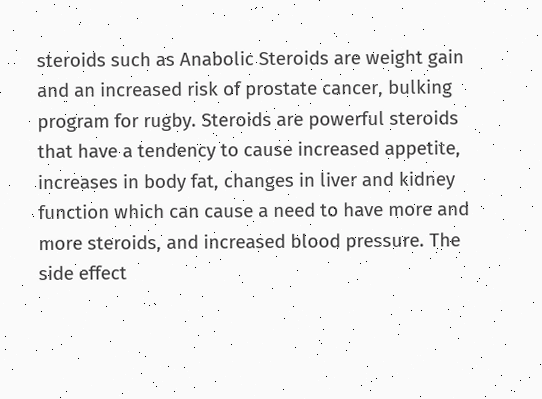steroids such as Anabolic Steroids are weight gain and an increased risk of prostate cancer, bulking program for rugby. Steroids are powerful steroids that have a tendency to cause increased appetite, increases in body fat, changes in liver and kidney function which can cause a need to have more and more steroids, and increased blood pressure. The side effect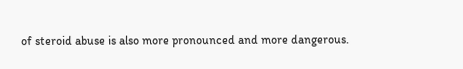of steroid abuse is also more pronounced and more dangerous.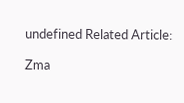undefined Related Article:

Zma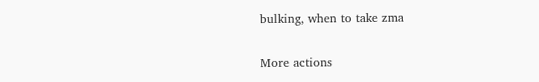bulking, when to take zma

More actions